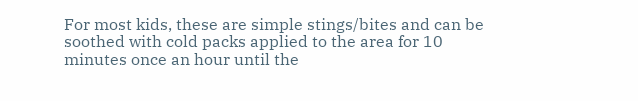For most kids, these are simple stings/bites and can be soothed with cold packs applied to the area for 10 minutes once an hour until the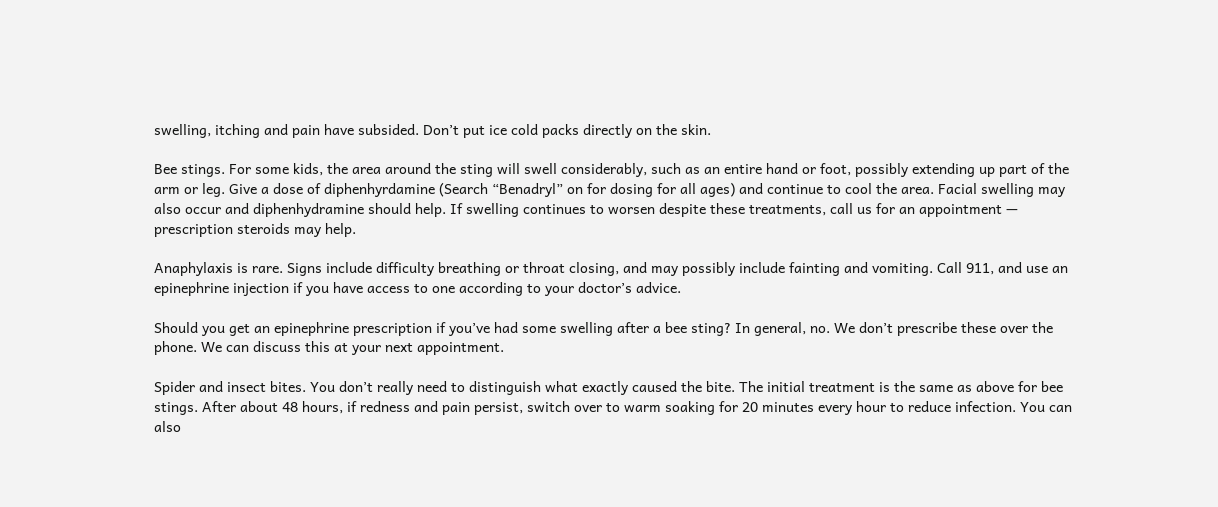swelling, itching and pain have subsided. Don’t put ice cold packs directly on the skin.

Bee stings. For some kids, the area around the sting will swell considerably, such as an entire hand or foot, possibly extending up part of the arm or leg. Give a dose of diphenhyrdamine (Search “Benadryl” on for dosing for all ages) and continue to cool the area. Facial swelling may also occur and diphenhydramine should help. If swelling continues to worsen despite these treatments, call us for an appointment — prescription steroids may help.

Anaphylaxis is rare. Signs include difficulty breathing or throat closing, and may possibly include fainting and vomiting. Call 911, and use an epinephrine injection if you have access to one according to your doctor’s advice.

Should you get an epinephrine prescription if you’ve had some swelling after a bee sting? In general, no. We don’t prescribe these over the phone. We can discuss this at your next appointment.

Spider and insect bites. You don’t really need to distinguish what exactly caused the bite. The initial treatment is the same as above for bee stings. After about 48 hours, if redness and pain persist, switch over to warm soaking for 20 minutes every hour to reduce infection. You can also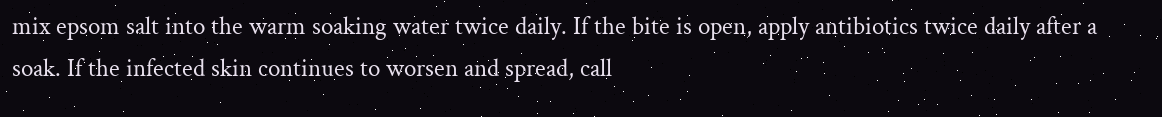mix epsom salt into the warm soaking water twice daily. If the bite is open, apply antibiotics twice daily after a soak. If the infected skin continues to worsen and spread, call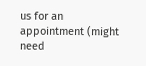us for an appointment (might need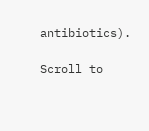antibiotics).

Scroll to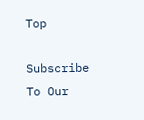Top

Subscribe To Our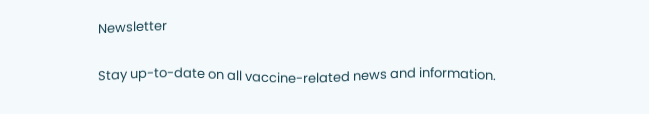Newsletter

Stay up-to-date on all vaccine-related news and information.